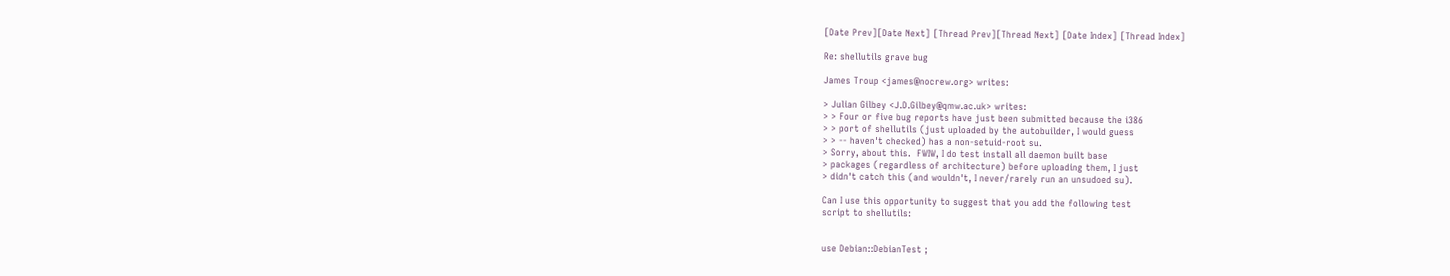[Date Prev][Date Next] [Thread Prev][Thread Next] [Date Index] [Thread Index]

Re: shellutils grave bug

James Troup <james@nocrew.org> writes:

> Julian Gilbey <J.D.Gilbey@qmw.ac.uk> writes:
> > Four or five bug reports have just been submitted because the i386
> > port of shellutils (just uploaded by the autobuilder, I would guess
> > -- haven't checked) has a non-setuid-root su.
> Sorry, about this.  FWIW, I do test install all daemon built base
> packages (regardless of architecture) before uploading them, I just
> didn't catch this (and wouldn't, I never/rarely run an unsudoed su).

Can I use this opportunity to suggest that you add the following test
script to shellutils:


use Debian::DebianTest ;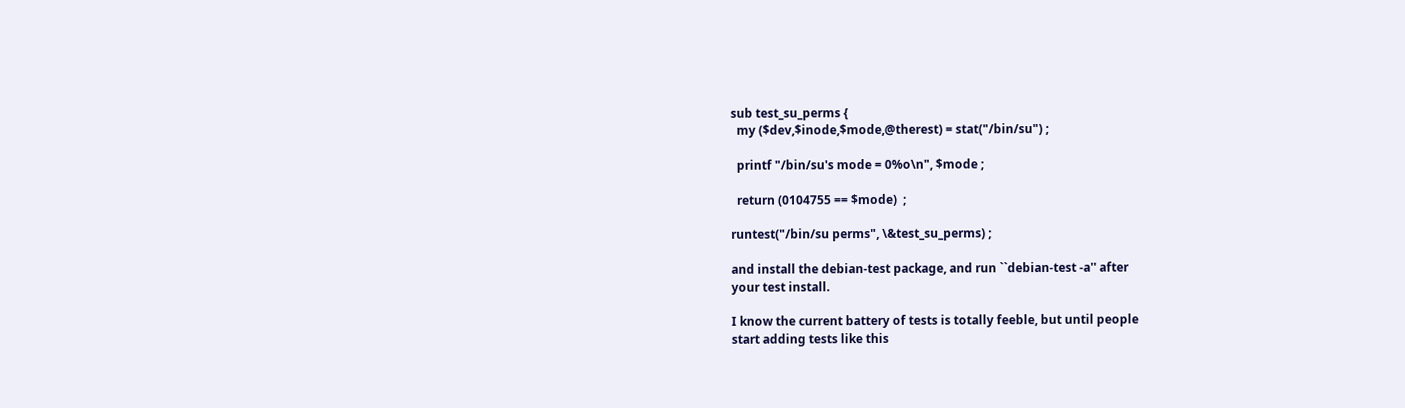sub test_su_perms {
  my ($dev,$inode,$mode,@therest) = stat("/bin/su") ;

  printf "/bin/su's mode = 0%o\n", $mode ;

  return (0104755 == $mode)  ;

runtest("/bin/su perms", \&test_su_perms) ;

and install the debian-test package, and run ``debian-test -a'' after
your test install.

I know the current battery of tests is totally feeble, but until people
start adding tests like this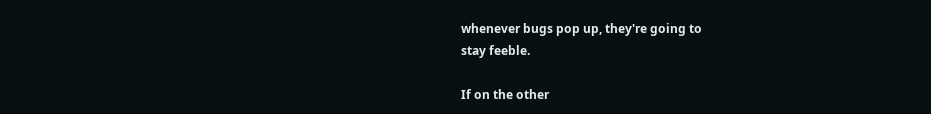whenever bugs pop up, they're going to
stay feeble.

If on the other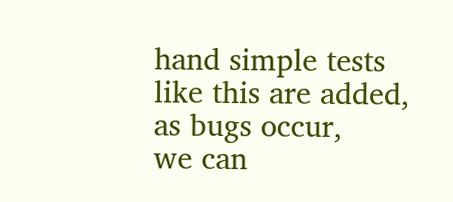hand simple tests like this are added, as bugs occur,
we can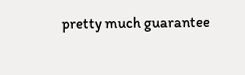pretty much guarantee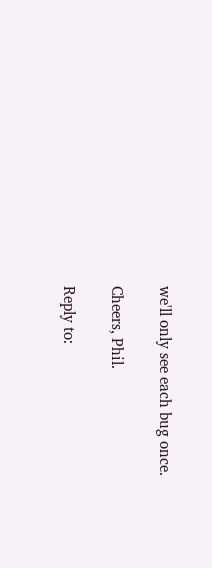we'll only see each bug once.

Cheers, Phil.

Reply to: